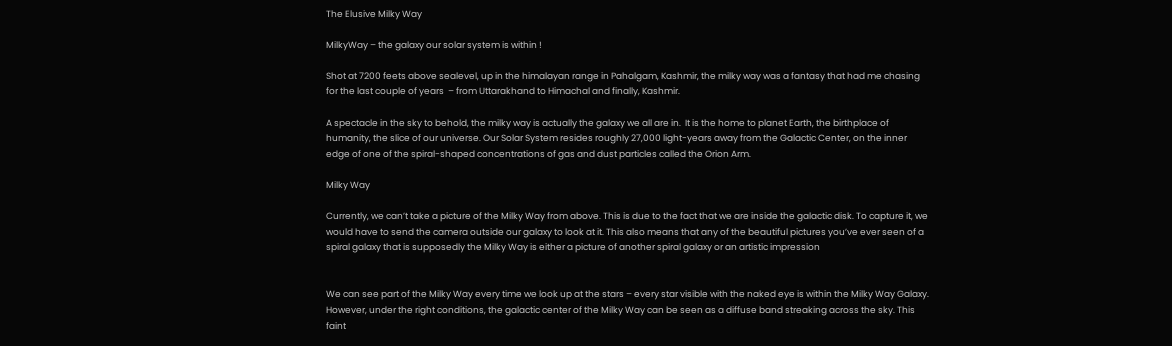The Elusive Milky Way

MilkyWay – the galaxy our solar system is within !

Shot at 7200 feets above sealevel, up in the himalayan range in Pahalgam, Kashmir, the milky way was a fantasy that had me chasing for the last couple of years  – from Uttarakhand to Himachal and finally, Kashmir.

A spectacle in the sky to behold, the milky way is actually the galaxy we all are in.  It is the home to planet Earth, the birthplace of humanity, the slice of our universe. Our Solar System resides roughly 27,000 light-years away from the Galactic Center, on the inner edge of one of the spiral-shaped concentrations of gas and dust particles called the Orion Arm.

Milky Way

Currently, we can’t take a picture of the Milky Way from above. This is due to the fact that we are inside the galactic disk. To capture it, we would have to send the camera outside our galaxy to look at it. This also means that any of the beautiful pictures you’ve ever seen of a spiral galaxy that is supposedly the Milky Way is either a picture of another spiral galaxy or an artistic impression


We can see part of the Milky Way every time we look up at the stars – every star visible with the naked eye is within the Milky Way Galaxy. However, under the right conditions, the galactic center of the Milky Way can be seen as a diffuse band streaking across the sky. This faint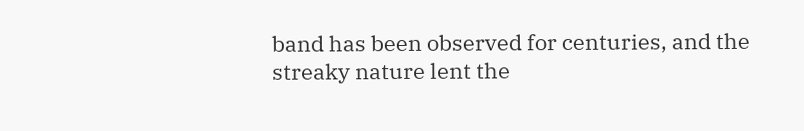band has been observed for centuries, and the streaky nature lent the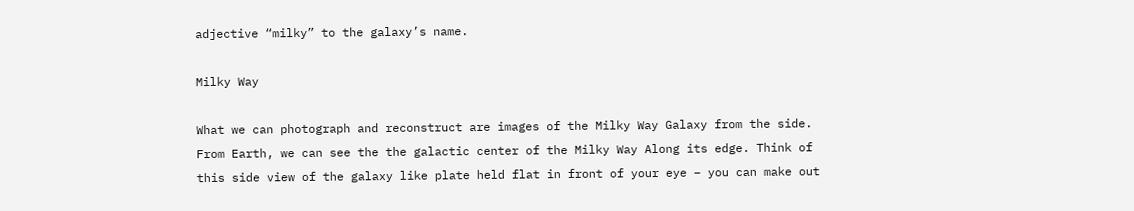adjective “milky” to the galaxy’s name.

Milky Way

What we can photograph and reconstruct are images of the Milky Way Galaxy from the side. From Earth, we can see the the galactic center of the Milky Way Along its edge. Think of this side view of the galaxy like plate held flat in front of your eye – you can make out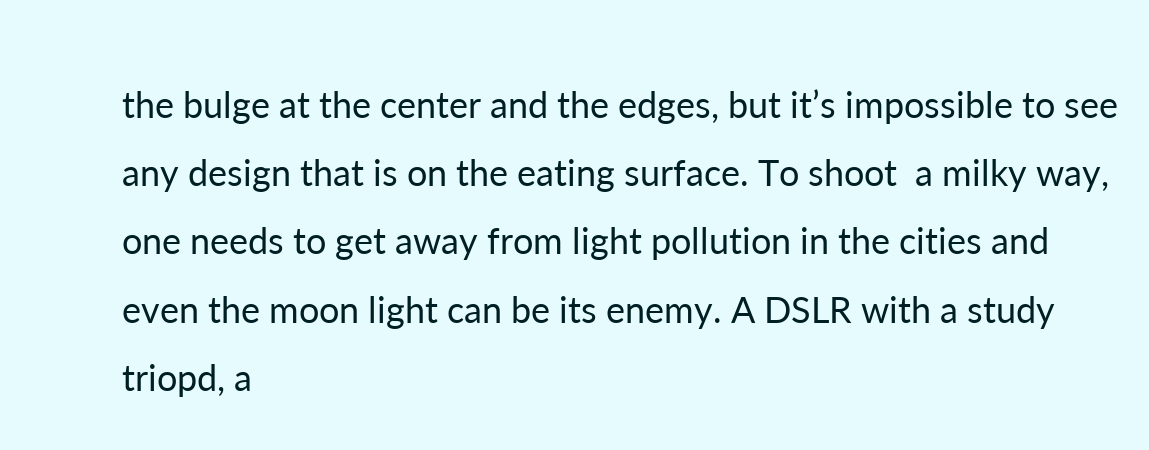the bulge at the center and the edges, but it’s impossible to see any design that is on the eating surface. To shoot  a milky way, one needs to get away from light pollution in the cities and even the moon light can be its enemy. A DSLR with a study triopd, a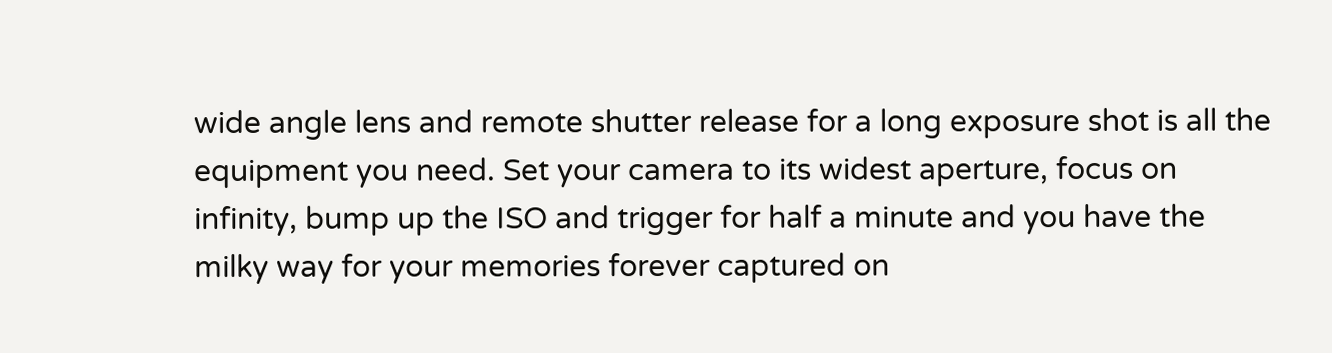wide angle lens and remote shutter release for a long exposure shot is all the equipment you need. Set your camera to its widest aperture, focus on infinity, bump up the ISO and trigger for half a minute and you have the milky way for your memories forever captured on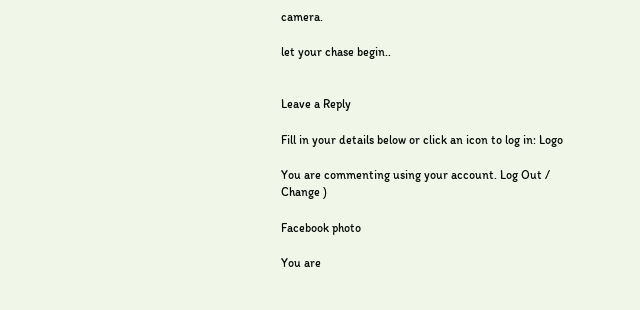camera.

let your chase begin..


Leave a Reply

Fill in your details below or click an icon to log in: Logo

You are commenting using your account. Log Out /  Change )

Facebook photo

You are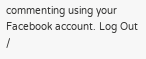commenting using your Facebook account. Log Out /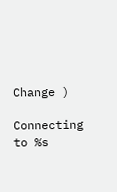Change )

Connecting to %s